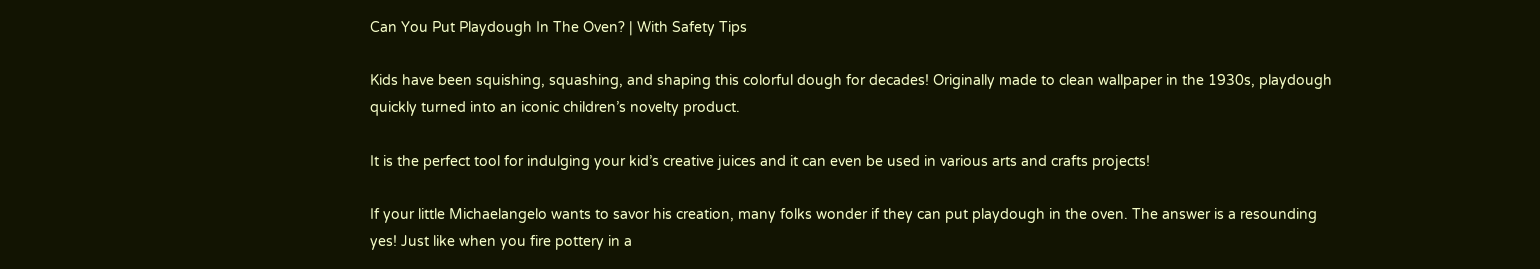Can You Put Playdough In The Oven? | With Safety Tips

Kids have been squishing, squashing, and shaping this colorful dough for decades! Originally made to clean wallpaper in the 1930s, playdough quickly turned into an iconic children’s novelty product.

It is the perfect tool for indulging your kid’s creative juices and it can even be used in various arts and crafts projects!

If your little Michaelangelo wants to savor his creation, many folks wonder if they can put playdough in the oven. The answer is a resounding yes! Just like when you fire pottery in a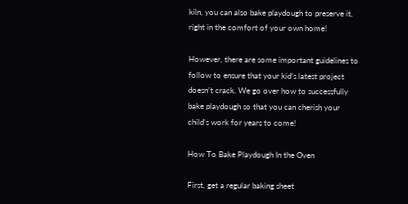kiln, you can also bake playdough to preserve it, right in the comfort of your own home!

However, there are some important guidelines to follow to ensure that your kid’s latest project doesn’t crack. We go over how to successfully bake playdough so that you can cherish your child’s work for years to come!

How To Bake Playdough In the Oven

First, get a regular baking sheet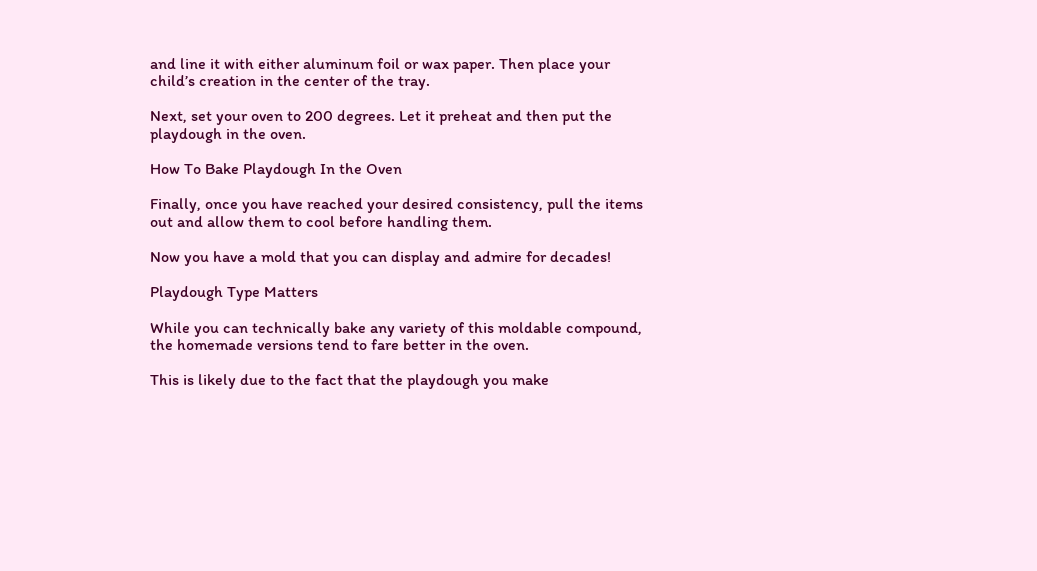and line it with either aluminum foil or wax paper. Then place your child’s creation in the center of the tray.

Next, set your oven to 200 degrees. Let it preheat and then put the playdough in the oven.

How To Bake Playdough In the Oven

Finally, once you have reached your desired consistency, pull the items out and allow them to cool before handling them.

Now you have a mold that you can display and admire for decades!

Playdough Type Matters

While you can technically bake any variety of this moldable compound, the homemade versions tend to fare better in the oven.

This is likely due to the fact that the playdough you make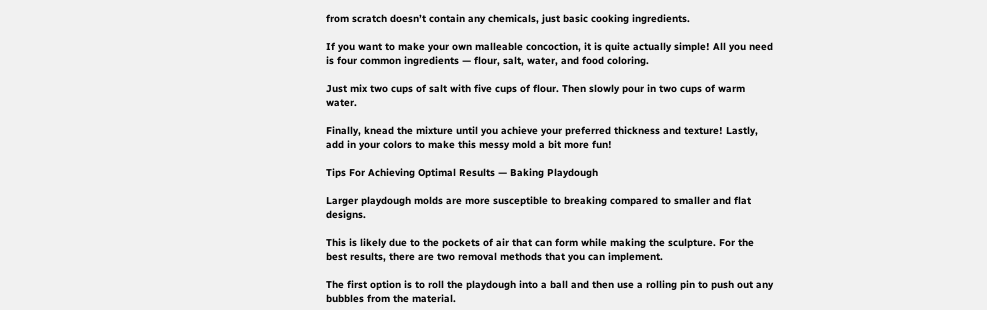from scratch doesn’t contain any chemicals, just basic cooking ingredients.

If you want to make your own malleable concoction, it is quite actually simple! All you need is four common ingredients — flour, salt, water, and food coloring.

Just mix two cups of salt with five cups of flour. Then slowly pour in two cups of warm water.

Finally, knead the mixture until you achieve your preferred thickness and texture! Lastly, add in your colors to make this messy mold a bit more fun!

Tips For Achieving Optimal Results — Baking Playdough

Larger playdough molds are more susceptible to breaking compared to smaller and flat designs.

This is likely due to the pockets of air that can form while making the sculpture. For the best results, there are two removal methods that you can implement.

The first option is to roll the playdough into a ball and then use a rolling pin to push out any bubbles from the material.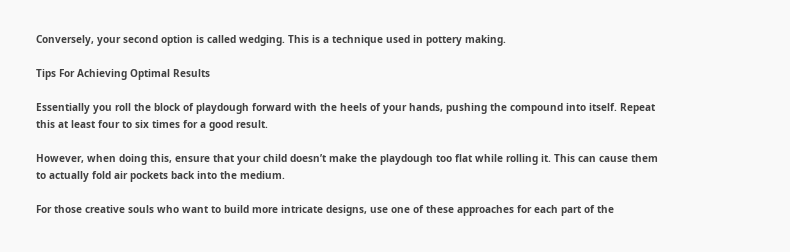Conversely, your second option is called wedging. This is a technique used in pottery making.

Tips For Achieving Optimal Results

Essentially you roll the block of playdough forward with the heels of your hands, pushing the compound into itself. Repeat this at least four to six times for a good result.

However, when doing this, ensure that your child doesn’t make the playdough too flat while rolling it. This can cause them to actually fold air pockets back into the medium.

For those creative souls who want to build more intricate designs, use one of these approaches for each part of the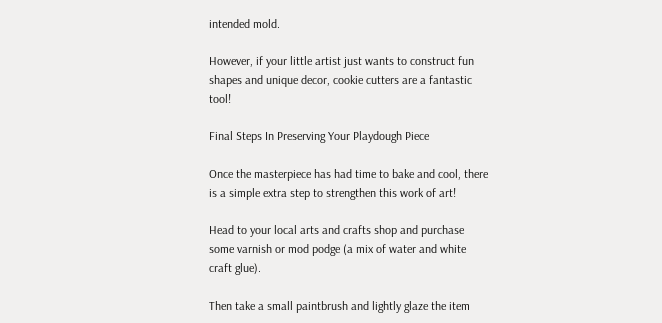intended mold.

However, if your little artist just wants to construct fun shapes and unique decor, cookie cutters are a fantastic tool!

Final Steps In Preserving Your Playdough Piece

Once the masterpiece has had time to bake and cool, there is a simple extra step to strengthen this work of art!

Head to your local arts and crafts shop and purchase some varnish or mod podge (a mix of water and white craft glue).

Then take a small paintbrush and lightly glaze the item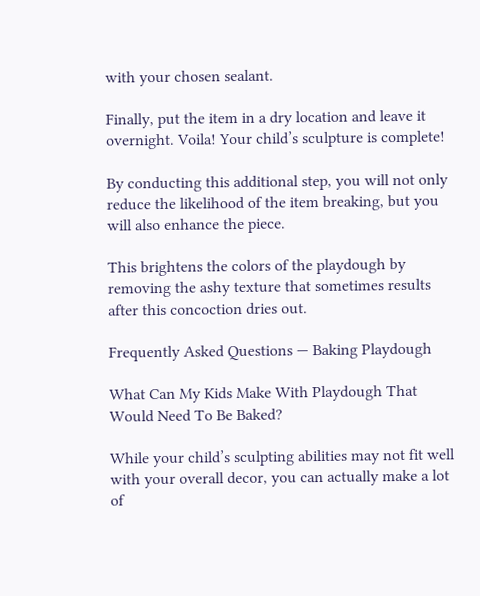with your chosen sealant.

Finally, put the item in a dry location and leave it overnight. Voila! Your child’s sculpture is complete!

By conducting this additional step, you will not only reduce the likelihood of the item breaking, but you will also enhance the piece.

This brightens the colors of the playdough by removing the ashy texture that sometimes results after this concoction dries out.

Frequently Asked Questions — Baking Playdough

What Can My Kids Make With Playdough That Would Need To Be Baked?

While your child’s sculpting abilities may not fit well with your overall decor, you can actually make a lot of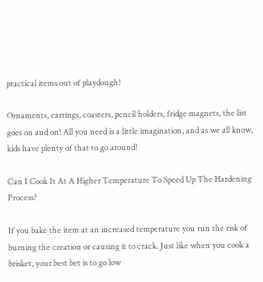practical items out of playdough!

Ornaments, earrings, coasters, pencil holders, fridge magnets, the list goes on and on! All you need is a little imagination, and as we all know, kids have plenty of that to go around!

Can I Cook It At A Higher Temperature To Speed Up The Hardening Process?

If you bake the item at an increased temperature you run the risk of burning the creation or causing it to crack. Just like when you cook a brisket, your best bet is to go low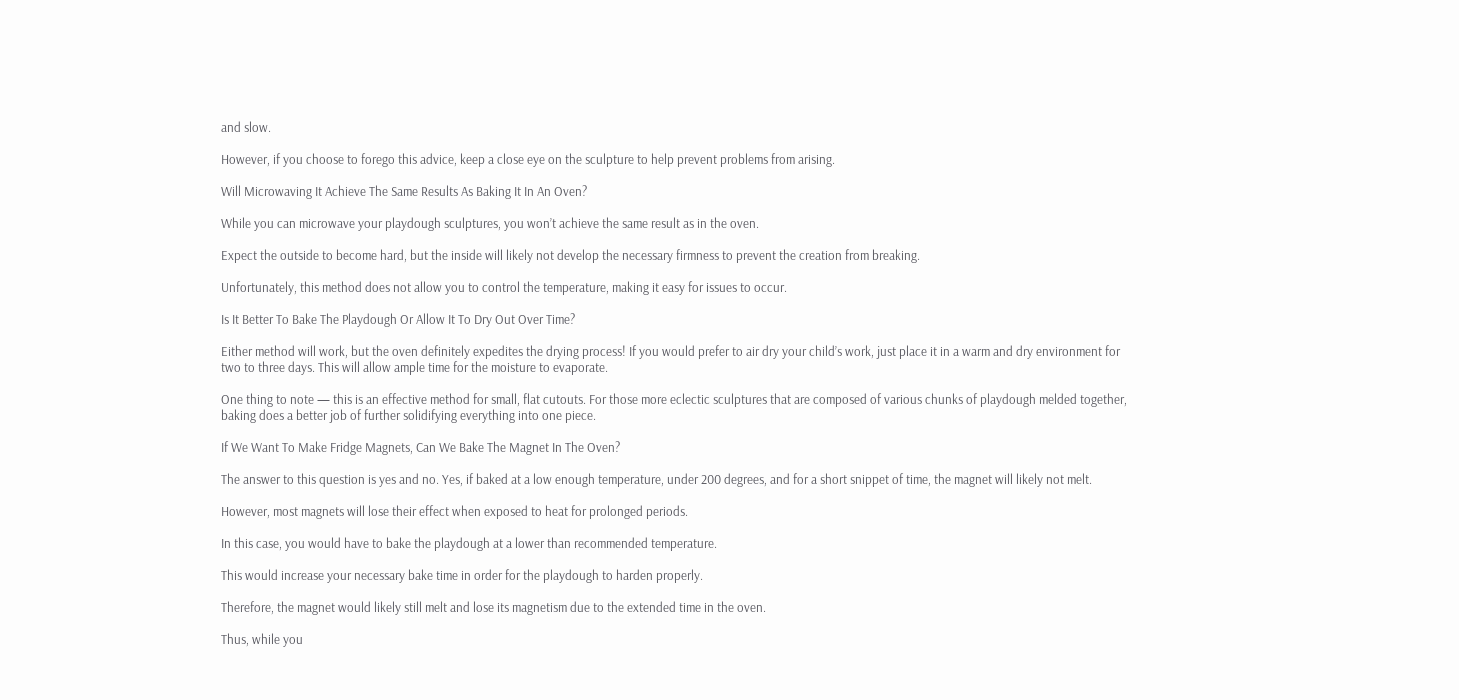and slow.

However, if you choose to forego this advice, keep a close eye on the sculpture to help prevent problems from arising.

Will Microwaving It Achieve The Same Results As Baking It In An Oven?

While you can microwave your playdough sculptures, you won’t achieve the same result as in the oven.

Expect the outside to become hard, but the inside will likely not develop the necessary firmness to prevent the creation from breaking.

Unfortunately, this method does not allow you to control the temperature, making it easy for issues to occur.

Is It Better To Bake The Playdough Or Allow It To Dry Out Over Time?

Either method will work, but the oven definitely expedites the drying process! If you would prefer to air dry your child’s work, just place it in a warm and dry environment for two to three days. This will allow ample time for the moisture to evaporate.

One thing to note — this is an effective method for small, flat cutouts. For those more eclectic sculptures that are composed of various chunks of playdough melded together, baking does a better job of further solidifying everything into one piece.

If We Want To Make Fridge Magnets, Can We Bake The Magnet In The Oven?

The answer to this question is yes and no. Yes, if baked at a low enough temperature, under 200 degrees, and for a short snippet of time, the magnet will likely not melt.

However, most magnets will lose their effect when exposed to heat for prolonged periods.

In this case, you would have to bake the playdough at a lower than recommended temperature.

This would increase your necessary bake time in order for the playdough to harden properly.

Therefore, the magnet would likely still melt and lose its magnetism due to the extended time in the oven.

Thus, while you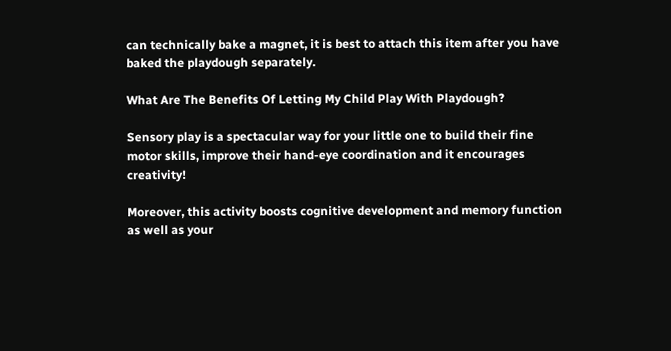can technically bake a magnet, it is best to attach this item after you have baked the playdough separately.

What Are The Benefits Of Letting My Child Play With Playdough?

Sensory play is a spectacular way for your little one to build their fine motor skills, improve their hand-eye coordination and it encourages creativity!

Moreover, this activity boosts cognitive development and memory function as well as your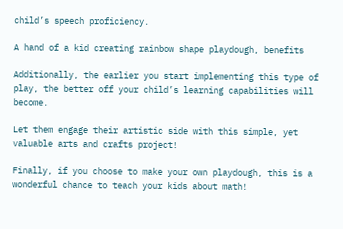child’s speech proficiency.

A hand of a kid creating rainbow shape playdough, benefits

Additionally, the earlier you start implementing this type of play, the better off your child’s learning capabilities will become.

Let them engage their artistic side with this simple, yet valuable arts and crafts project!

Finally, if you choose to make your own playdough, this is a wonderful chance to teach your kids about math!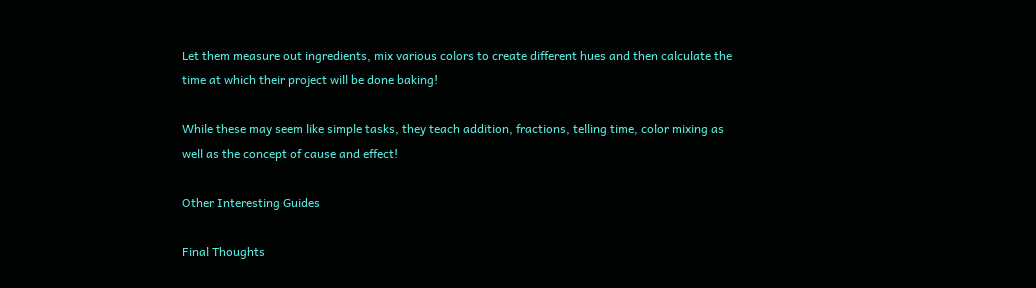Let them measure out ingredients, mix various colors to create different hues and then calculate the time at which their project will be done baking!

While these may seem like simple tasks, they teach addition, fractions, telling time, color mixing as well as the concept of cause and effect!

Other Interesting Guides

Final Thoughts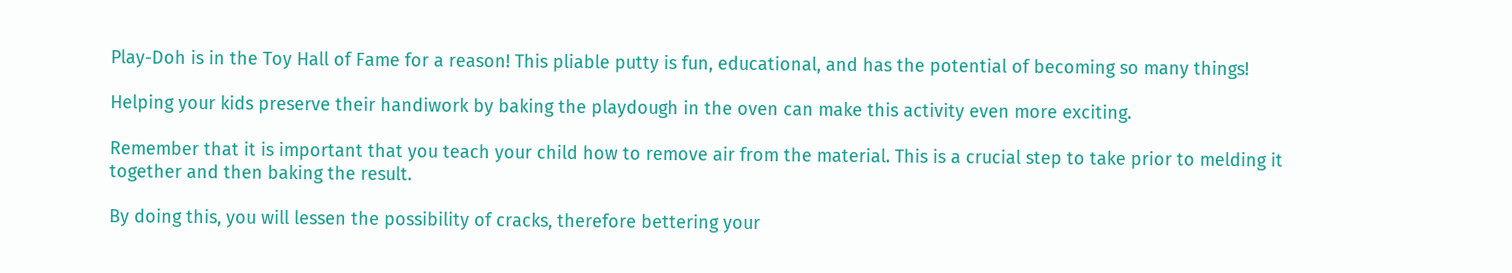Play-Doh is in the Toy Hall of Fame for a reason! This pliable putty is fun, educational, and has the potential of becoming so many things!

Helping your kids preserve their handiwork by baking the playdough in the oven can make this activity even more exciting.

Remember that it is important that you teach your child how to remove air from the material. This is a crucial step to take prior to melding it together and then baking the result.

By doing this, you will lessen the possibility of cracks, therefore bettering your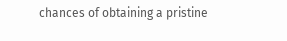chances of obtaining a pristine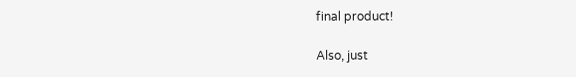final product!

Also, just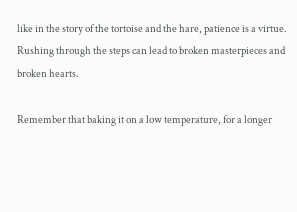like in the story of the tortoise and the hare, patience is a virtue. Rushing through the steps can lead to broken masterpieces and broken hearts.

Remember that baking it on a low temperature, for a longer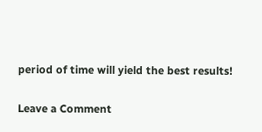period of time will yield the best results!

Leave a Comment